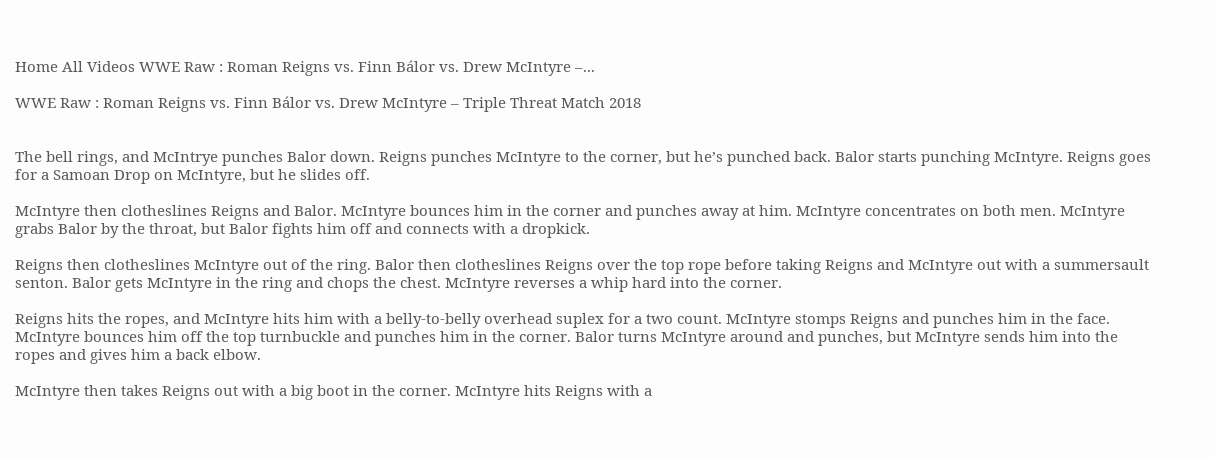Home All Videos WWE Raw : Roman Reigns vs. Finn Bálor vs. Drew McIntyre –...

WWE Raw : Roman Reigns vs. Finn Bálor vs. Drew McIntyre – Triple Threat Match 2018


The bell rings, and McIntrye punches Balor down. Reigns punches McIntyre to the corner, but he’s punched back. Balor starts punching McIntyre. Reigns goes for a Samoan Drop on McIntyre, but he slides off.

McIntyre then clotheslines Reigns and Balor. McIntyre bounces him in the corner and punches away at him. McIntyre concentrates on both men. McIntyre grabs Balor by the throat, but Balor fights him off and connects with a dropkick.

Reigns then clotheslines McIntyre out of the ring. Balor then clotheslines Reigns over the top rope before taking Reigns and McIntyre out with a summersault senton. Balor gets McIntyre in the ring and chops the chest. McIntyre reverses a whip hard into the corner.

Reigns hits the ropes, and McIntyre hits him with a belly-to-belly overhead suplex for a two count. McIntyre stomps Reigns and punches him in the face. McIntyre bounces him off the top turnbuckle and punches him in the corner. Balor turns McIntyre around and punches, but McIntyre sends him into the ropes and gives him a back elbow.

McIntyre then takes Reigns out with a big boot in the corner. McIntyre hits Reigns with a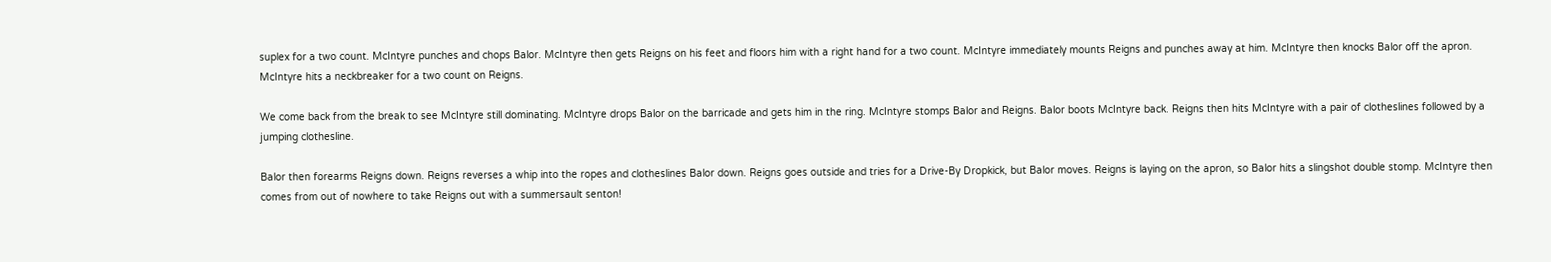suplex for a two count. McIntyre punches and chops Balor. McIntyre then gets Reigns on his feet and floors him with a right hand for a two count. McIntyre immediately mounts Reigns and punches away at him. McIntyre then knocks Balor off the apron. McIntyre hits a neckbreaker for a two count on Reigns.

We come back from the break to see McIntyre still dominating. McIntyre drops Balor on the barricade and gets him in the ring. McIntyre stomps Balor and Reigns. Balor boots McIntyre back. Reigns then hits McIntyre with a pair of clotheslines followed by a jumping clothesline.

Balor then forearms Reigns down. Reigns reverses a whip into the ropes and clotheslines Balor down. Reigns goes outside and tries for a Drive-By Dropkick, but Balor moves. Reigns is laying on the apron, so Balor hits a slingshot double stomp. McIntyre then comes from out of nowhere to take Reigns out with a summersault senton!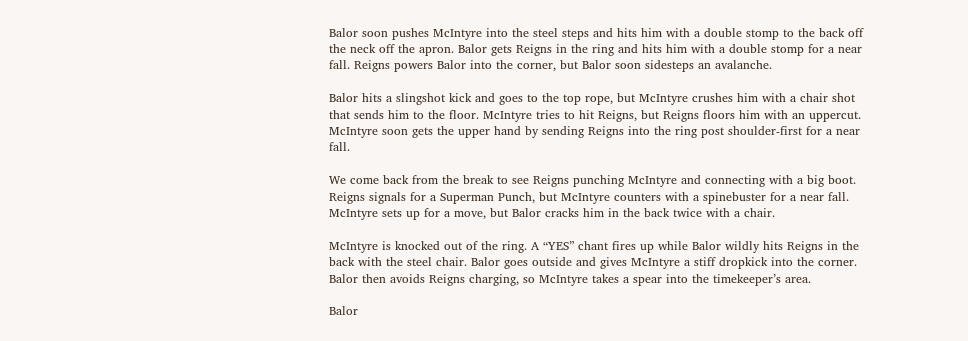Balor soon pushes McIntyre into the steel steps and hits him with a double stomp to the back off the neck off the apron. Balor gets Reigns in the ring and hits him with a double stomp for a near fall. Reigns powers Balor into the corner, but Balor soon sidesteps an avalanche.

Balor hits a slingshot kick and goes to the top rope, but McIntyre crushes him with a chair shot that sends him to the floor. McIntyre tries to hit Reigns, but Reigns floors him with an uppercut. McIntyre soon gets the upper hand by sending Reigns into the ring post shoulder-first for a near fall.

We come back from the break to see Reigns punching McIntyre and connecting with a big boot. Reigns signals for a Superman Punch, but McIntyre counters with a spinebuster for a near fall. McIntyre sets up for a move, but Balor cracks him in the back twice with a chair.

McIntyre is knocked out of the ring. A “YES” chant fires up while Balor wildly hits Reigns in the back with the steel chair. Balor goes outside and gives McIntyre a stiff dropkick into the corner. Balor then avoids Reigns charging, so McIntyre takes a spear into the timekeeper’s area.

Balor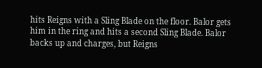hits Reigns with a Sling Blade on the floor. Balor gets him in the ring and hits a second Sling Blade. Balor backs up and charges, but Reigns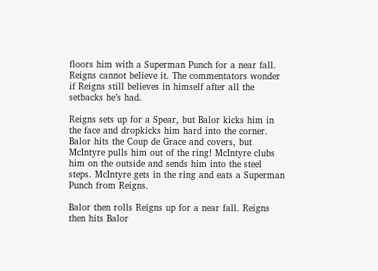floors him with a Superman Punch for a near fall. Reigns cannot believe it. The commentators wonder if Reigns still believes in himself after all the setbacks he’s had.

Reigns sets up for a Spear, but Balor kicks him in the face and dropkicks him hard into the corner. Balor hits the Coup de Grace and covers, but McIntyre pulls him out of the ring! McIntyre clubs him on the outside and sends him into the steel steps. McIntyre gets in the ring and eats a Superman Punch from Reigns.

Balor then rolls Reigns up for a near fall. Reigns then hits Balor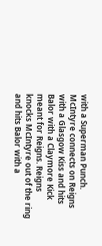with a Superman Punch. McIntyre connects on Reigns with a Glasgow Kiss and hits Balor with a Claymore Kick meant for Reigns. Reigns knocks McIntyre out of the ring and hits Balor with a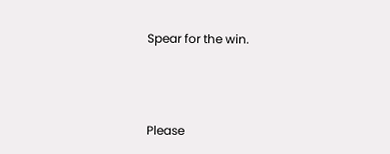Spear for the win.



Please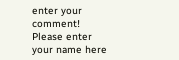enter your comment!
Please enter your name here